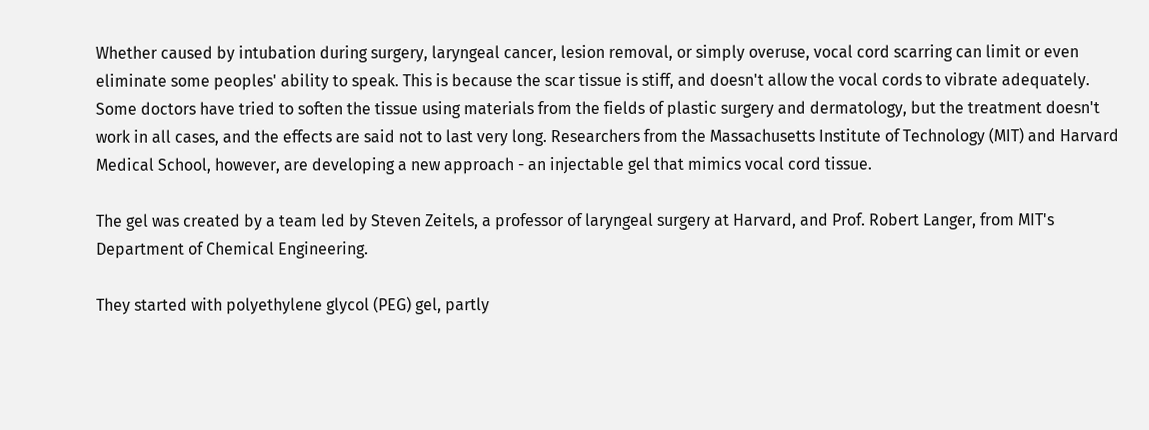Whether caused by intubation during surgery, laryngeal cancer, lesion removal, or simply overuse, vocal cord scarring can limit or even eliminate some peoples' ability to speak. This is because the scar tissue is stiff, and doesn't allow the vocal cords to vibrate adequately. Some doctors have tried to soften the tissue using materials from the fields of plastic surgery and dermatology, but the treatment doesn't work in all cases, and the effects are said not to last very long. Researchers from the Massachusetts Institute of Technology (MIT) and Harvard Medical School, however, are developing a new approach - an injectable gel that mimics vocal cord tissue.

The gel was created by a team led by Steven Zeitels, a professor of laryngeal surgery at Harvard, and Prof. Robert Langer, from MIT's Department of Chemical Engineering.

They started with polyethylene glycol (PEG) gel, partly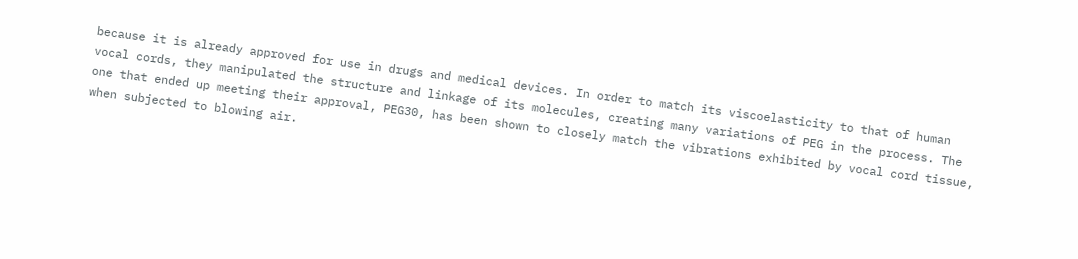because it is already approved for use in drugs and medical devices. In order to match its viscoelasticity to that of human vocal cords, they manipulated the structure and linkage of its molecules, creating many variations of PEG in the process. The one that ended up meeting their approval, PEG30, has been shown to closely match the vibrations exhibited by vocal cord tissue, when subjected to blowing air.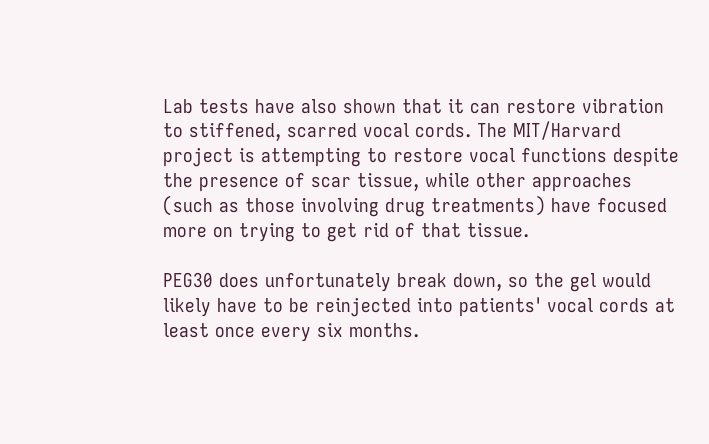Lab tests have also shown that it can restore vibration to stiffened, scarred vocal cords. The MIT/Harvard project is attempting to restore vocal functions despite the presence of scar tissue, while other approaches (such as those involving drug treatments) have focused more on trying to get rid of that tissue.

PEG30 does unfortunately break down, so the gel would likely have to be reinjected into patients' vocal cords at least once every six months.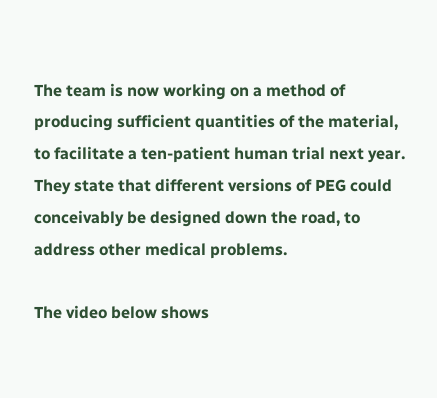The team is now working on a method of producing sufficient quantities of the material, to facilitate a ten-patient human trial next year. They state that different versions of PEG could conceivably be designed down the road, to address other medical problems.

The video below shows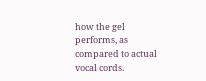how the gel performs, as compared to actual vocal cords.